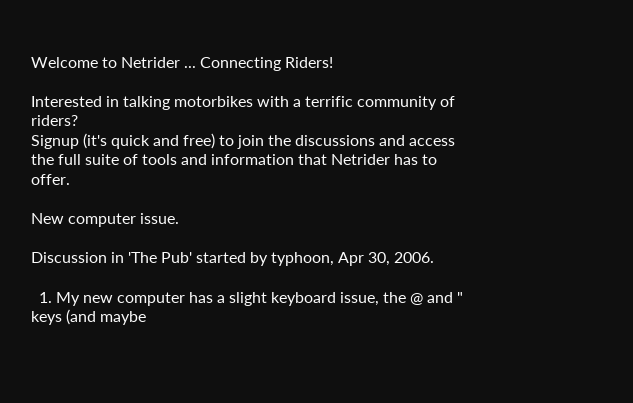Welcome to Netrider ... Connecting Riders!

Interested in talking motorbikes with a terrific community of riders?
Signup (it's quick and free) to join the discussions and access the full suite of tools and information that Netrider has to offer.

New computer issue.

Discussion in 'The Pub' started by typhoon, Apr 30, 2006.

  1. My new computer has a slight keyboard issue, the @ and " keys (and maybe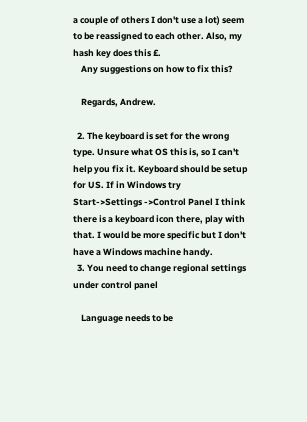a couple of others I don't use a lot) seem to be reassigned to each other. Also, my hash key does this £.
    Any suggestions on how to fix this?

    Regards, Andrew.

  2. The keyboard is set for the wrong type. Unsure what OS this is, so I can't help you fix it. Keyboard should be setup for US. If in Windows try Start->Settings ->Control Panel I think there is a keyboard icon there, play with that. I would be more specific but I don't have a Windows machine handy.
  3. You need to change regional settings under control panel

    Language needs to be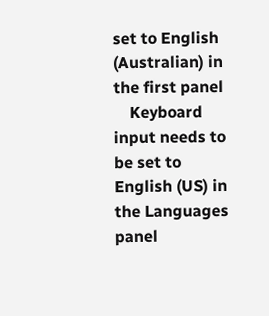set to English (Australian) in the first panel
    Keyboard input needs to be set to English (US) in the Languages panel